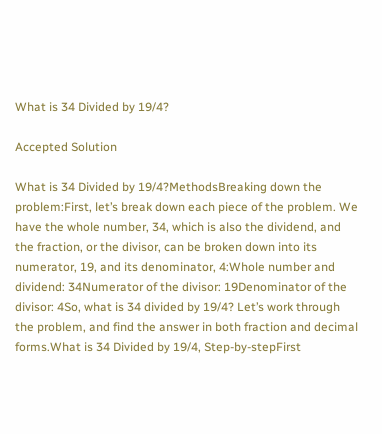What is 34 Divided by 19/4?

Accepted Solution

What is 34 Divided by 19/4?MethodsBreaking down the problem:First, let’s break down each piece of the problem. We have the whole number, 34, which is also the dividend, and the fraction, or the divisor, can be broken down into its numerator, 19, and its denominator, 4:Whole number and dividend: 34Numerator of the divisor: 19Denominator of the divisor: 4So, what is 34 divided by 19/4? Let’s work through the problem, and find the answer in both fraction and decimal forms.What is 34 Divided by 19/4, Step-by-stepFirst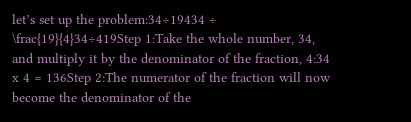let’s set up the problem:34÷19434 ÷ \frac{19}{4}34÷419Step 1:Take the whole number, 34, and multiply it by the denominator of the fraction, 4:34 x 4 = 136Step 2:The numerator of the fraction will now become the denominator of the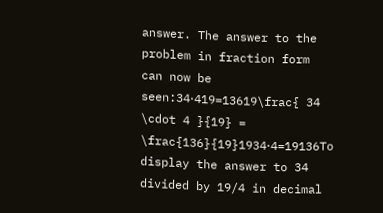answer. The answer to the problem in fraction form can now be seen:34⋅419=13619\frac{ 34 \cdot 4 }{19} = \frac{136}{19}1934⋅4=19136To display the answer to 34 divided by 19/4 in decimal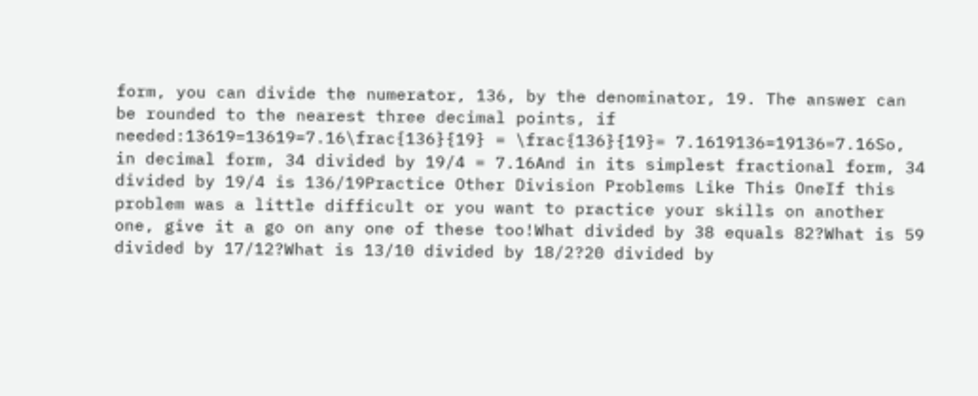form, you can divide the numerator, 136, by the denominator, 19. The answer can be rounded to the nearest three decimal points, if needed:13619=13619=7.16\frac{136}{19} = \frac{136}{19}= 7.1619136=19136=7.16So, in decimal form, 34 divided by 19/4 = 7.16And in its simplest fractional form, 34 divided by 19/4 is 136/19Practice Other Division Problems Like This OneIf this problem was a little difficult or you want to practice your skills on another one, give it a go on any one of these too!What divided by 38 equals 82?What is 59 divided by 17/12?What is 13/10 divided by 18/2?20 divided by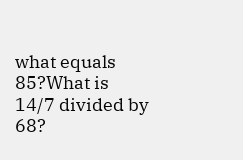what equals 85?What is 14/7 divided by 68?